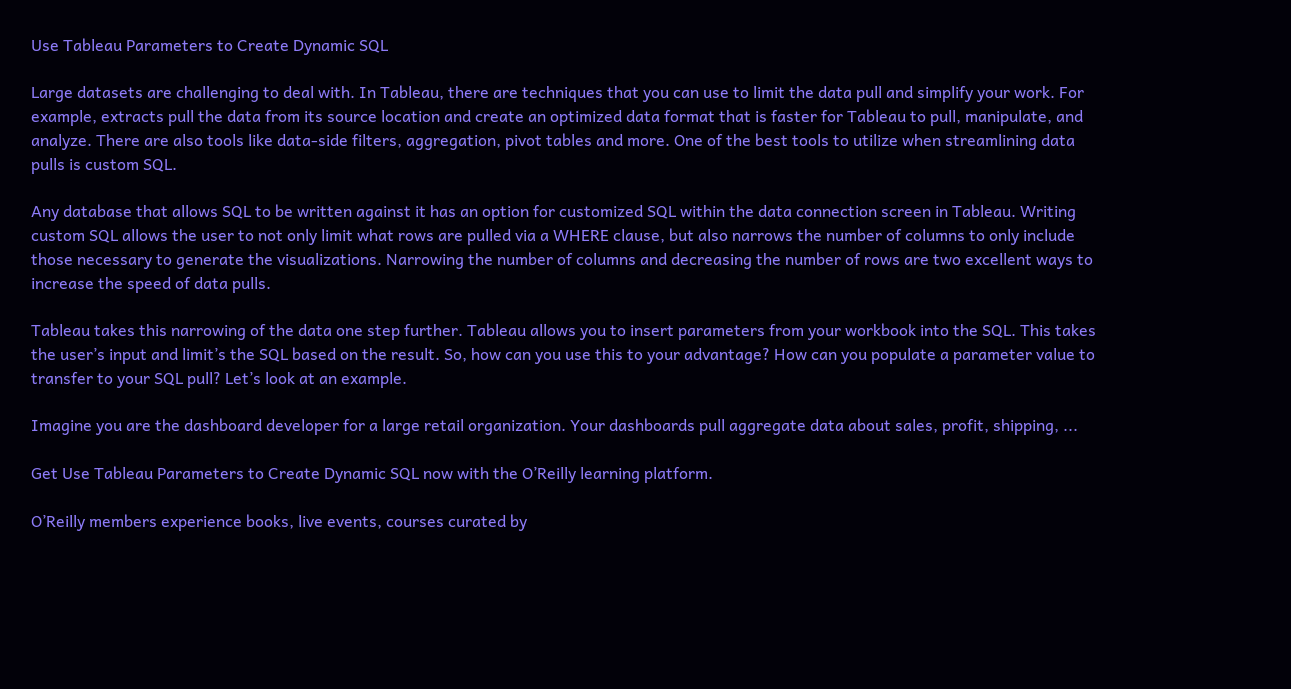Use Tableau Parameters to Create Dynamic SQL

Large datasets are challenging to deal with. In Tableau, there are techniques that you can use to limit the data pull and simplify your work. For example, extracts pull the data from its source location and create an optimized data format that is faster for Tableau to pull, manipulate, and analyze. There are also tools like data-side filters, aggregation, pivot tables and more. One of the best tools to utilize when streamlining data pulls is custom SQL.

Any database that allows SQL to be written against it has an option for customized SQL within the data connection screen in Tableau. Writing custom SQL allows the user to not only limit what rows are pulled via a WHERE clause, but also narrows the number of columns to only include those necessary to generate the visualizations. Narrowing the number of columns and decreasing the number of rows are two excellent ways to increase the speed of data pulls.

Tableau takes this narrowing of the data one step further. Tableau allows you to insert parameters from your workbook into the SQL. This takes the user’s input and limit’s the SQL based on the result. So, how can you use this to your advantage? How can you populate a parameter value to transfer to your SQL pull? Let’s look at an example.

Imagine you are the dashboard developer for a large retail organization. Your dashboards pull aggregate data about sales, profit, shipping, ...

Get Use Tableau Parameters to Create Dynamic SQL now with the O’Reilly learning platform.

O’Reilly members experience books, live events, courses curated by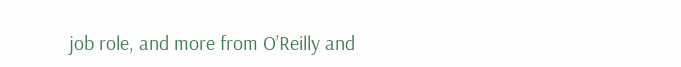job role, and more from O’Reilly and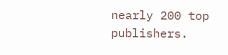nearly 200 top publishers.